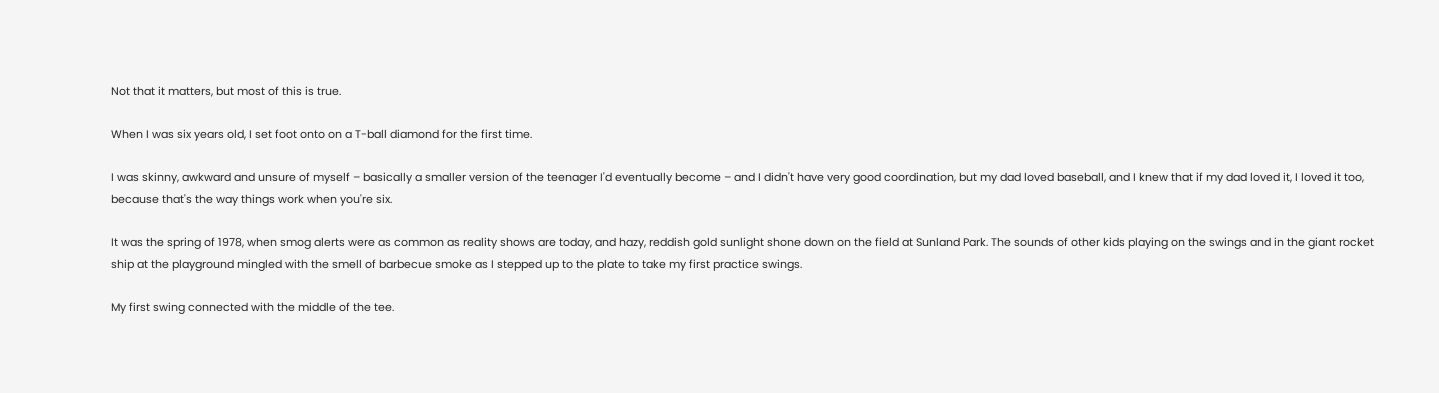Not that it matters, but most of this is true.

When I was six years old, I set foot onto on a T-ball diamond for the first time.

I was skinny, awkward and unsure of myself – basically a smaller version of the teenager I'd eventually become – and I didn't have very good coordination, but my dad loved baseball, and I knew that if my dad loved it, I loved it too, because that's the way things work when you're six.

It was the spring of 1978, when smog alerts were as common as reality shows are today, and hazy, reddish gold sunlight shone down on the field at Sunland Park. The sounds of other kids playing on the swings and in the giant rocket ship at the playground mingled with the smell of barbecue smoke as I stepped up to the plate to take my first practice swings.

My first swing connected with the middle of the tee.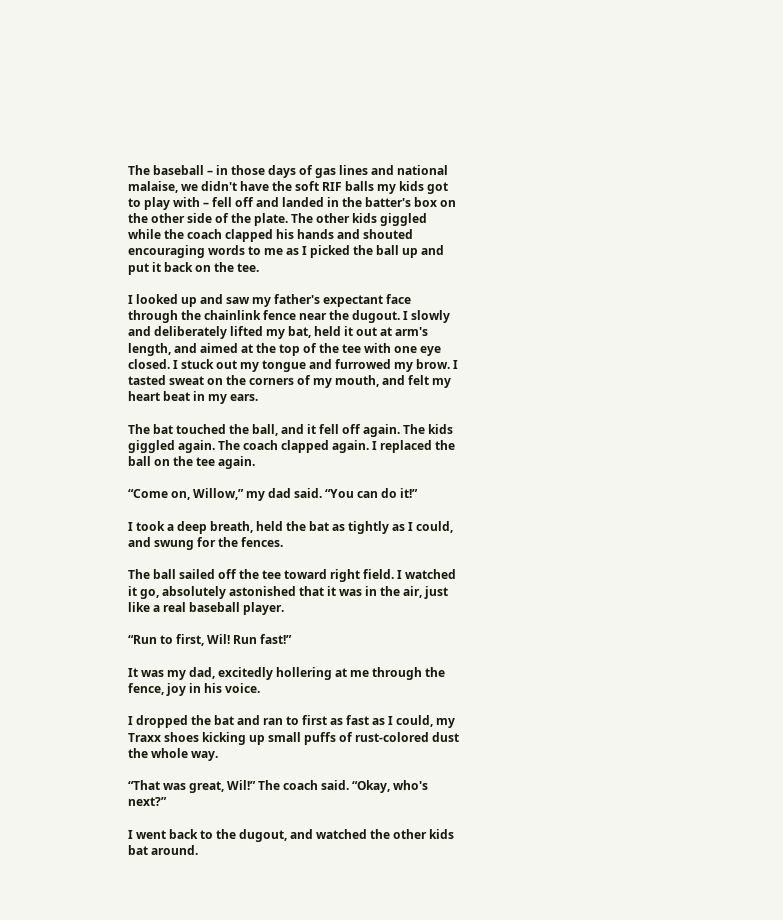The baseball – in those days of gas lines and national malaise, we didn't have the soft RIF balls my kids got to play with – fell off and landed in the batter's box on the other side of the plate. The other kids giggled while the coach clapped his hands and shouted encouraging words to me as I picked the ball up and put it back on the tee.

I looked up and saw my father's expectant face through the chainlink fence near the dugout. I slowly and deliberately lifted my bat, held it out at arm's length, and aimed at the top of the tee with one eye closed. I stuck out my tongue and furrowed my brow. I tasted sweat on the corners of my mouth, and felt my heart beat in my ears.

The bat touched the ball, and it fell off again. The kids giggled again. The coach clapped again. I replaced the ball on the tee again.

“Come on, Willow,” my dad said. “You can do it!”

I took a deep breath, held the bat as tightly as I could, and swung for the fences.

The ball sailed off the tee toward right field. I watched it go, absolutely astonished that it was in the air, just like a real baseball player.

“Run to first, Wil! Run fast!”

It was my dad, excitedly hollering at me through the fence, joy in his voice.

I dropped the bat and ran to first as fast as I could, my Traxx shoes kicking up small puffs of rust-colored dust the whole way.

“That was great, Wil!” The coach said. “Okay, who's next?”

I went back to the dugout, and watched the other kids bat around.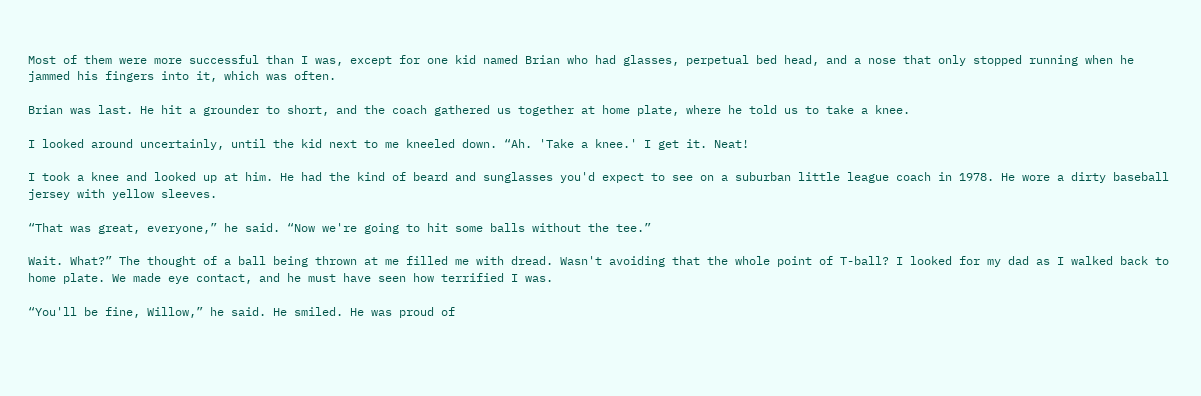Most of them were more successful than I was, except for one kid named Brian who had glasses, perpetual bed head, and a nose that only stopped running when he jammed his fingers into it, which was often.

Brian was last. He hit a grounder to short, and the coach gathered us together at home plate, where he told us to take a knee.

I looked around uncertainly, until the kid next to me kneeled down. “Ah. 'Take a knee.' I get it. Neat!

I took a knee and looked up at him. He had the kind of beard and sunglasses you'd expect to see on a suburban little league coach in 1978. He wore a dirty baseball jersey with yellow sleeves.

“That was great, everyone,” he said. “Now we're going to hit some balls without the tee.”

Wait. What?” The thought of a ball being thrown at me filled me with dread. Wasn't avoiding that the whole point of T-ball? I looked for my dad as I walked back to home plate. We made eye contact, and he must have seen how terrified I was.

“You'll be fine, Willow,” he said. He smiled. He was proud of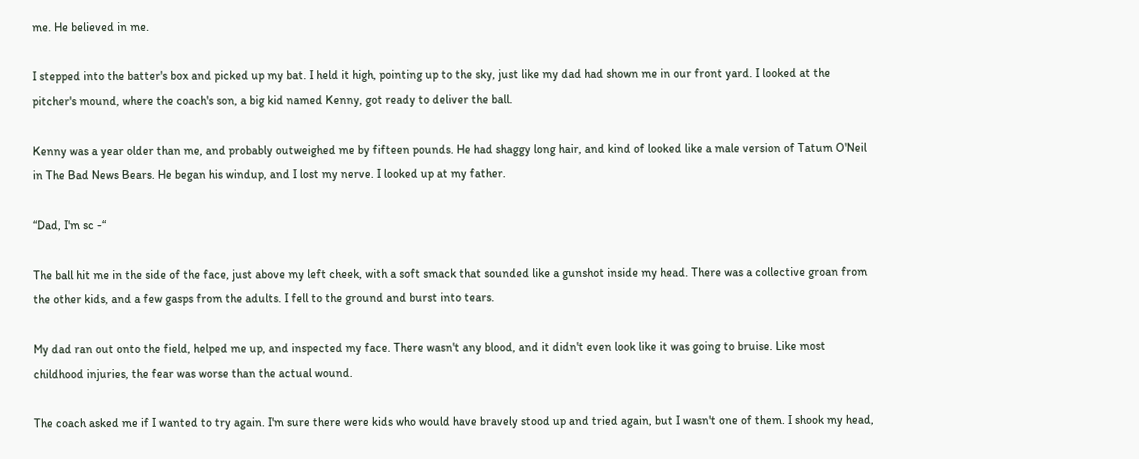me. He believed in me.

I stepped into the batter's box and picked up my bat. I held it high, pointing up to the sky, just like my dad had shown me in our front yard. I looked at the pitcher's mound, where the coach's son, a big kid named Kenny, got ready to deliver the ball.

Kenny was a year older than me, and probably outweighed me by fifteen pounds. He had shaggy long hair, and kind of looked like a male version of Tatum O'Neil in The Bad News Bears. He began his windup, and I lost my nerve. I looked up at my father.

“Dad, I'm sc -“

The ball hit me in the side of the face, just above my left cheek, with a soft smack that sounded like a gunshot inside my head. There was a collective groan from the other kids, and a few gasps from the adults. I fell to the ground and burst into tears.

My dad ran out onto the field, helped me up, and inspected my face. There wasn't any blood, and it didn't even look like it was going to bruise. Like most childhood injuries, the fear was worse than the actual wound.

The coach asked me if I wanted to try again. I'm sure there were kids who would have bravely stood up and tried again, but I wasn't one of them. I shook my head,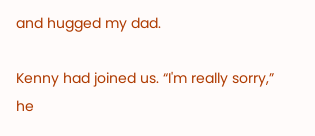and hugged my dad.

Kenny had joined us. “I'm really sorry,” he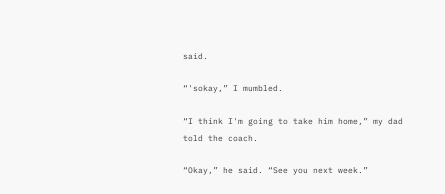said.

“'sokay,” I mumbled.

“I think I'm going to take him home,” my dad told the coach.

“Okay,” he said. “See you next week.”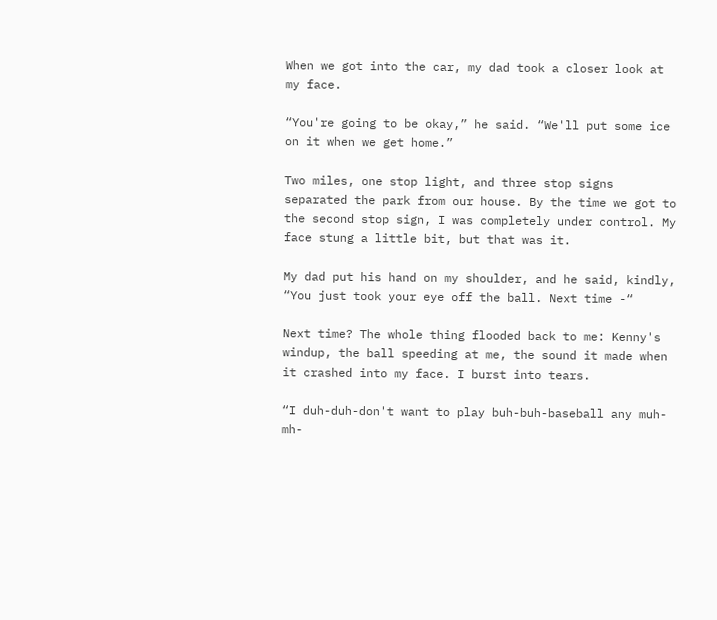When we got into the car, my dad took a closer look at my face.

“You're going to be okay,” he said. “We'll put some ice on it when we get home.”

Two miles, one stop light, and three stop signs separated the park from our house. By the time we got to the second stop sign, I was completely under control. My face stung a little bit, but that was it.

My dad put his hand on my shoulder, and he said, kindly, “You just took your eye off the ball. Next time -“

Next time? The whole thing flooded back to me: Kenny's windup, the ball speeding at me, the sound it made when it crashed into my face. I burst into tears.

“I duh-duh-don't want to play buh-buh-baseball any muh-mh-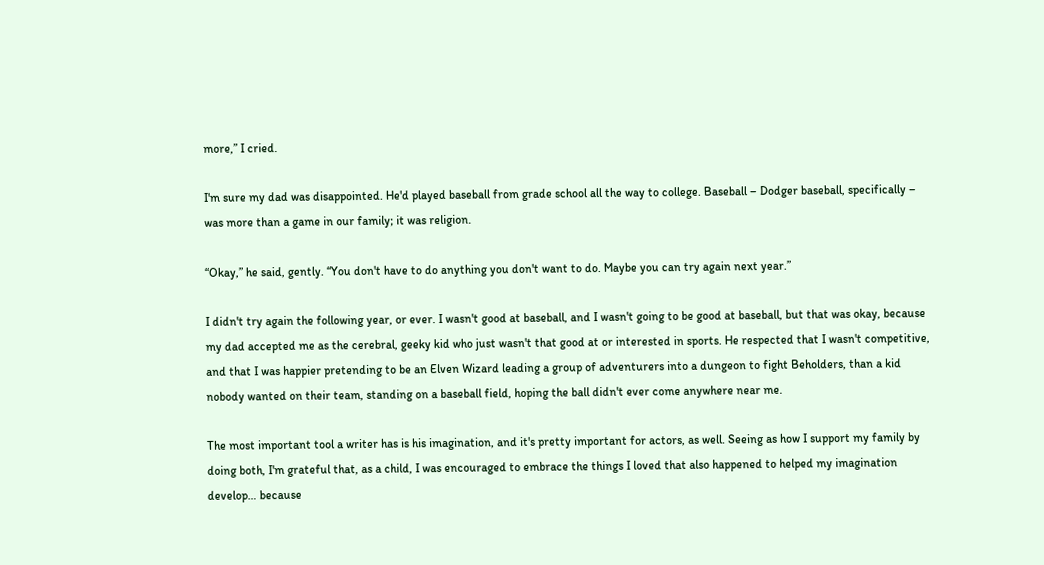more,” I cried.

I'm sure my dad was disappointed. He'd played baseball from grade school all the way to college. Baseball – Dodger baseball, specifically – was more than a game in our family; it was religion.

“Okay,” he said, gently. “You don't have to do anything you don't want to do. Maybe you can try again next year.”

I didn't try again the following year, or ever. I wasn't good at baseball, and I wasn't going to be good at baseball, but that was okay, because my dad accepted me as the cerebral, geeky kid who just wasn't that good at or interested in sports. He respected that I wasn't competitive, and that I was happier pretending to be an Elven Wizard leading a group of adventurers into a dungeon to fight Beholders, than a kid nobody wanted on their team, standing on a baseball field, hoping the ball didn't ever come anywhere near me.

The most important tool a writer has is his imagination, and it's pretty important for actors, as well. Seeing as how I support my family by doing both, I'm grateful that, as a child, I was encouraged to embrace the things I loved that also happened to helped my imagination develop… because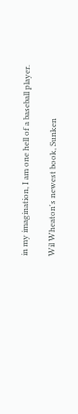in my imagination, I am one hell of a baseball player.

Wil Wheaton's newest book, Sunken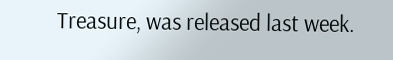Treasure, was released last week.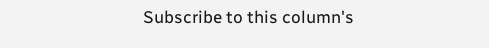Subscribe to this column's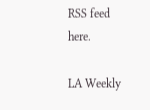RSS feed here.

LA Weekly